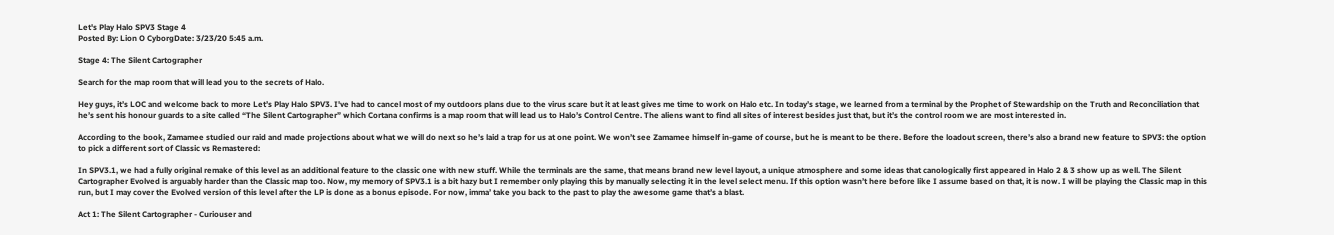Let's Play Halo SPV3 Stage 4
Posted By: Lion O CyborgDate: 3/23/20 5:45 a.m.

Stage 4: The Silent Cartographer

Search for the map room that will lead you to the secrets of Halo.

Hey guys, it’s LOC and welcome back to more Let’s Play Halo SPV3. I've had to cancel most of my outdoors plans due to the virus scare but it at least gives me time to work on Halo etc. In today’s stage, we learned from a terminal by the Prophet of Stewardship on the Truth and Reconciliation that he’s sent his honour guards to a site called “The Silent Cartographer” which Cortana confirms is a map room that will lead us to Halo’s Control Centre. The aliens want to find all sites of interest besides just that, but it’s the control room we are most interested in.

According to the book, Zamamee studied our raid and made projections about what we will do next so he’s laid a trap for us at one point. We won’t see Zamamee himself in-game of course, but he is meant to be there. Before the loadout screen, there’s also a brand new feature to SPV3: the option to pick a different sort of Classic vs Remastered:

In SPV3.1, we had a fully original remake of this level as an additional feature to the classic one with new stuff. While the terminals are the same, that means brand new level layout, a unique atmosphere and some ideas that canologically first appeared in Halo 2 & 3 show up as well. The Silent Cartographer Evolved is arguably harder than the Classic map too. Now, my memory of SPV3.1 is a bit hazy but I remember only playing this by manually selecting it in the level select menu. If this option wasn’t here before like I assume based on that, it is now. I will be playing the Classic map in this run, but I may cover the Evolved version of this level after the LP is done as a bonus episode. For now, imma’ take you back to the past to play the awesome game that’s a blast.

Act 1: The Silent Cartographer - Curiouser and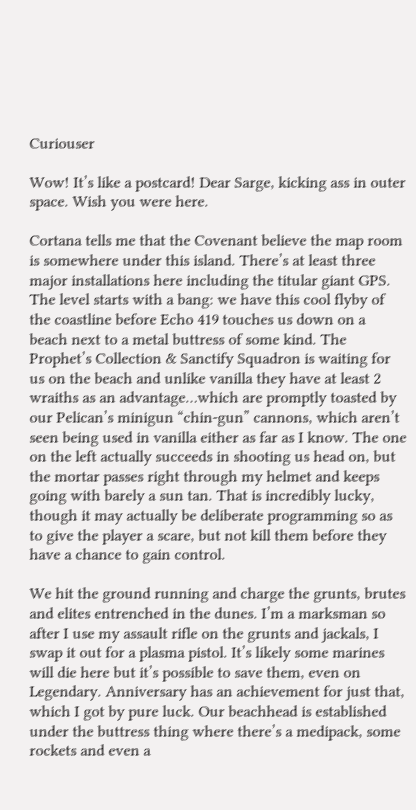Curiouser

Wow! It’s like a postcard! Dear Sarge, kicking ass in outer space. Wish you were here.

Cortana tells me that the Covenant believe the map room is somewhere under this island. There’s at least three major installations here including the titular giant GPS. The level starts with a bang: we have this cool flyby of the coastline before Echo 419 touches us down on a beach next to a metal buttress of some kind. The Prophet’s Collection & Sanctify Squadron is waiting for us on the beach and unlike vanilla they have at least 2 wraiths as an advantage…which are promptly toasted by our Pelican’s minigun “chin-gun” cannons, which aren’t seen being used in vanilla either as far as I know. The one on the left actually succeeds in shooting us head on, but the mortar passes right through my helmet and keeps going with barely a sun tan. That is incredibly lucky, though it may actually be deliberate programming so as to give the player a scare, but not kill them before they have a chance to gain control.

We hit the ground running and charge the grunts, brutes and elites entrenched in the dunes. I’m a marksman so after I use my assault rifle on the grunts and jackals, I swap it out for a plasma pistol. It’s likely some marines will die here but it’s possible to save them, even on Legendary. Anniversary has an achievement for just that, which I got by pure luck. Our beachhead is established under the buttress thing where there’s a medipack, some rockets and even a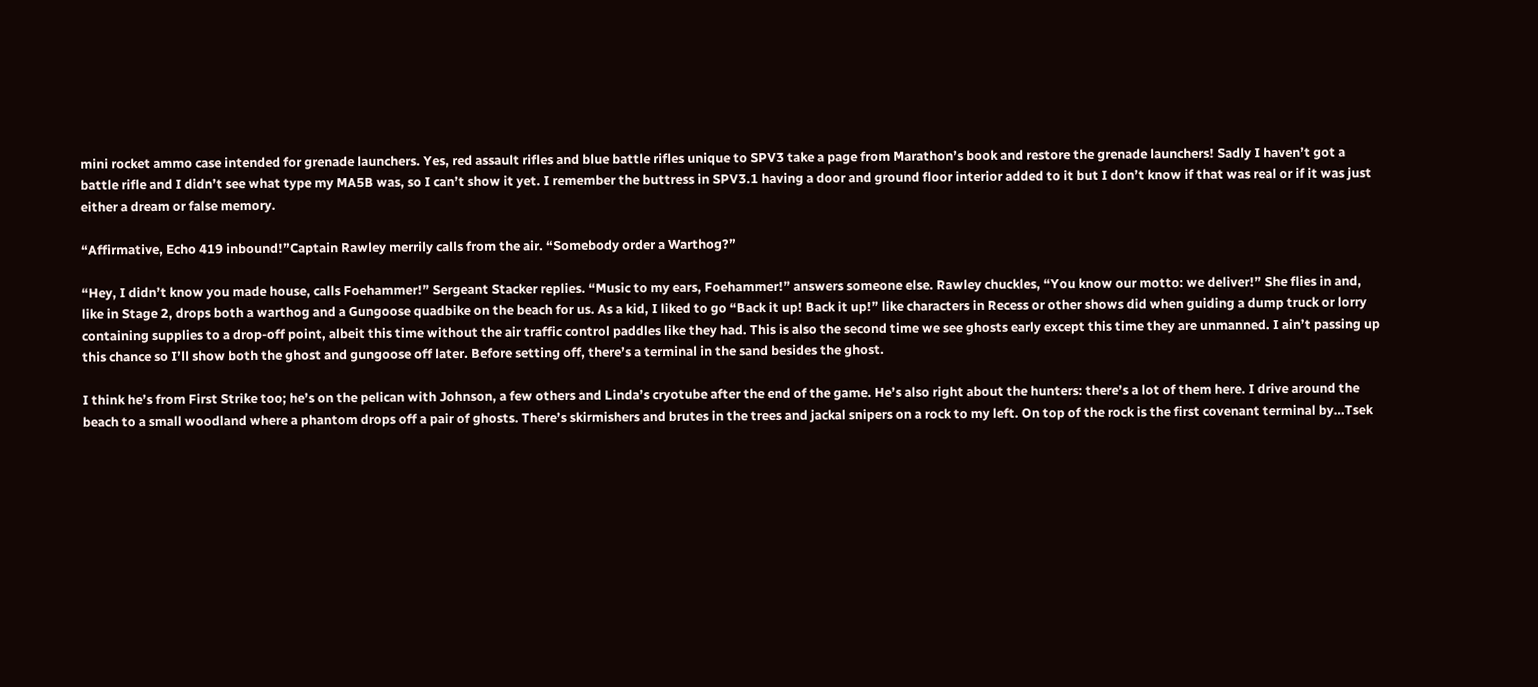mini rocket ammo case intended for grenade launchers. Yes, red assault rifles and blue battle rifles unique to SPV3 take a page from Marathon’s book and restore the grenade launchers! Sadly I haven’t got a battle rifle and I didn’t see what type my MA5B was, so I can’t show it yet. I remember the buttress in SPV3.1 having a door and ground floor interior added to it but I don’t know if that was real or if it was just either a dream or false memory.

“Affirmative, Echo 419 inbound!”Captain Rawley merrily calls from the air. “Somebody order a Warthog?”

“Hey, I didn’t know you made house, calls Foehammer!” Sergeant Stacker replies. “Music to my ears, Foehammer!” answers someone else. Rawley chuckles, “You know our motto: we deliver!” She flies in and, like in Stage 2, drops both a warthog and a Gungoose quadbike on the beach for us. As a kid, I liked to go “Back it up! Back it up!” like characters in Recess or other shows did when guiding a dump truck or lorry containing supplies to a drop-off point, albeit this time without the air traffic control paddles like they had. This is also the second time we see ghosts early except this time they are unmanned. I ain’t passing up this chance so I’ll show both the ghost and gungoose off later. Before setting off, there’s a terminal in the sand besides the ghost.

I think he’s from First Strike too; he’s on the pelican with Johnson, a few others and Linda’s cryotube after the end of the game. He’s also right about the hunters: there’s a lot of them here. I drive around the beach to a small woodland where a phantom drops off a pair of ghosts. There’s skirmishers and brutes in the trees and jackal snipers on a rock to my left. On top of the rock is the first covenant terminal by…Tsek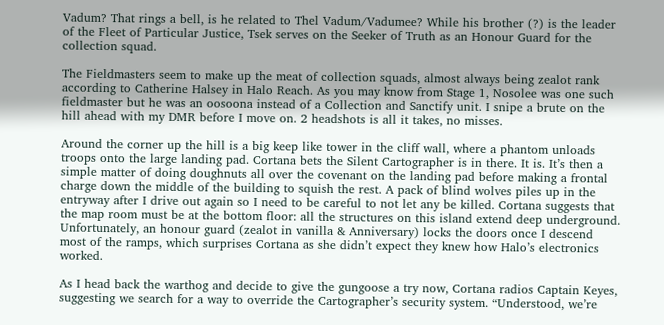Vadum? That rings a bell, is he related to Thel Vadum/Vadumee? While his brother (?) is the leader of the Fleet of Particular Justice, Tsek serves on the Seeker of Truth as an Honour Guard for the collection squad.

The Fieldmasters seem to make up the meat of collection squads, almost always being zealot rank according to Catherine Halsey in Halo Reach. As you may know from Stage 1, Nosolee was one such fieldmaster but he was an oosoona instead of a Collection and Sanctify unit. I snipe a brute on the hill ahead with my DMR before I move on. 2 headshots is all it takes, no misses.

Around the corner up the hill is a big keep like tower in the cliff wall, where a phantom unloads troops onto the large landing pad. Cortana bets the Silent Cartographer is in there. It is. It’s then a simple matter of doing doughnuts all over the covenant on the landing pad before making a frontal charge down the middle of the building to squish the rest. A pack of blind wolves piles up in the entryway after I drive out again so I need to be careful to not let any be killed. Cortana suggests that the map room must be at the bottom floor: all the structures on this island extend deep underground. Unfortunately, an honour guard (zealot in vanilla & Anniversary) locks the doors once I descend most of the ramps, which surprises Cortana as she didn’t expect they knew how Halo’s electronics worked.

As I head back the warthog and decide to give the gungoose a try now, Cortana radios Captain Keyes, suggesting we search for a way to override the Cartographer’s security system. “Understood, we’re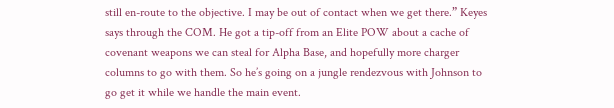still en-route to the objective. I may be out of contact when we get there.” Keyes says through the COM. He got a tip-off from an Elite POW about a cache of covenant weapons we can steal for Alpha Base, and hopefully more charger columns to go with them. So he’s going on a jungle rendezvous with Johnson to go get it while we handle the main event.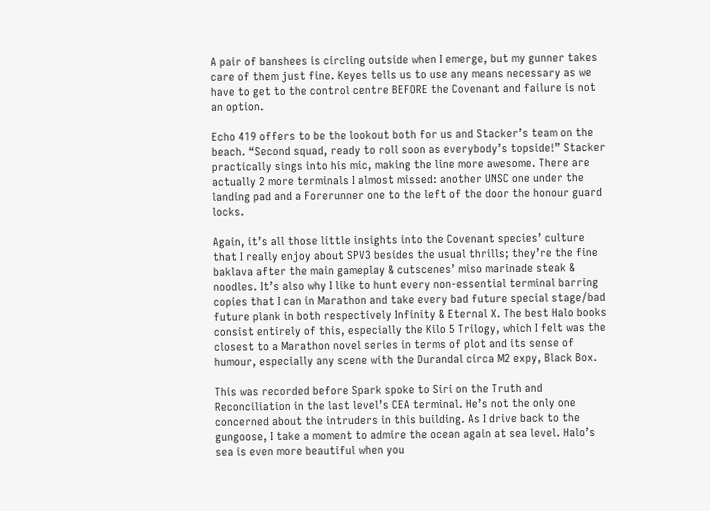A pair of banshees is circling outside when I emerge, but my gunner takes care of them just fine. Keyes tells us to use any means necessary as we have to get to the control centre BEFORE the Covenant and failure is not an option.

Echo 419 offers to be the lookout both for us and Stacker’s team on the beach. “Second squad, ready to roll soon as everybody’s topside!” Stacker practically sings into his mic, making the line more awesome. There are actually 2 more terminals I almost missed: another UNSC one under the landing pad and a Forerunner one to the left of the door the honour guard locks.

Again, it’s all those little insights into the Covenant species’ culture that I really enjoy about SPV3 besides the usual thrills; they’re the fine baklava after the main gameplay & cutscenes’ miso marinade steak & noodles. It’s also why I like to hunt every non-essential terminal barring copies that I can in Marathon and take every bad future special stage/bad future plank in both respectively Infinity & Eternal X. The best Halo books consist entirely of this, especially the Kilo 5 Trilogy, which I felt was the closest to a Marathon novel series in terms of plot and its sense of humour, especially any scene with the Durandal circa M2 expy, Black Box.

This was recorded before Spark spoke to Siri on the Truth and Reconciliation in the last level’s CEA terminal. He’s not the only one concerned about the intruders in this building. As I drive back to the gungoose, I take a moment to admire the ocean again at sea level. Halo’s sea is even more beautiful when you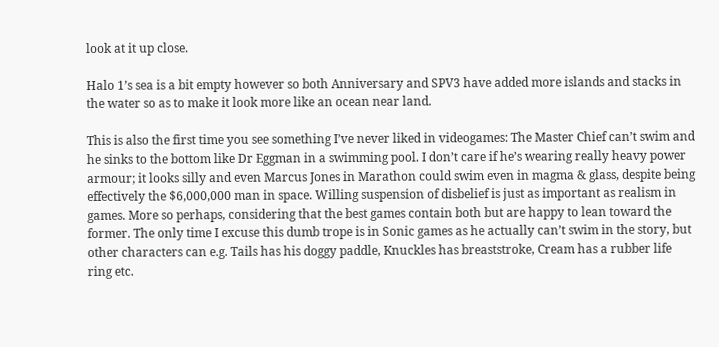look at it up close.

Halo 1’s sea is a bit empty however so both Anniversary and SPV3 have added more islands and stacks in the water so as to make it look more like an ocean near land.

This is also the first time you see something I’ve never liked in videogames: The Master Chief can’t swim and he sinks to the bottom like Dr Eggman in a swimming pool. I don’t care if he’s wearing really heavy power armour; it looks silly and even Marcus Jones in Marathon could swim even in magma & glass, despite being effectively the $6,000,000 man in space. Willing suspension of disbelief is just as important as realism in games. More so perhaps, considering that the best games contain both but are happy to lean toward the former. The only time I excuse this dumb trope is in Sonic games as he actually can’t swim in the story, but other characters can e.g. Tails has his doggy paddle, Knuckles has breaststroke, Cream has a rubber life ring etc.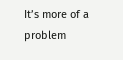It’s more of a problem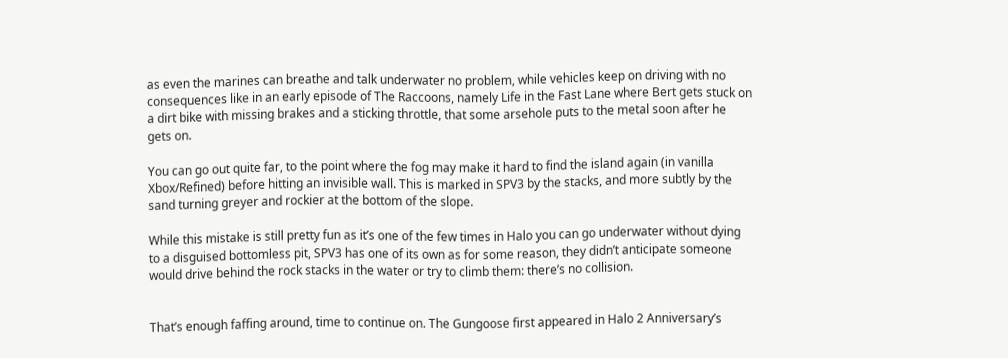as even the marines can breathe and talk underwater no problem, while vehicles keep on driving with no consequences like in an early episode of The Raccoons, namely Life in the Fast Lane where Bert gets stuck on a dirt bike with missing brakes and a sticking throttle, that some arsehole puts to the metal soon after he gets on.

You can go out quite far, to the point where the fog may make it hard to find the island again (in vanilla Xbox/Refined) before hitting an invisible wall. This is marked in SPV3 by the stacks, and more subtly by the sand turning greyer and rockier at the bottom of the slope.

While this mistake is still pretty fun as it’s one of the few times in Halo you can go underwater without dying to a disguised bottomless pit, SPV3 has one of its own as for some reason, they didn’t anticipate someone would drive behind the rock stacks in the water or try to climb them: there’s no collision.


That’s enough faffing around, time to continue on. The Gungoose first appeared in Halo 2 Anniversary’s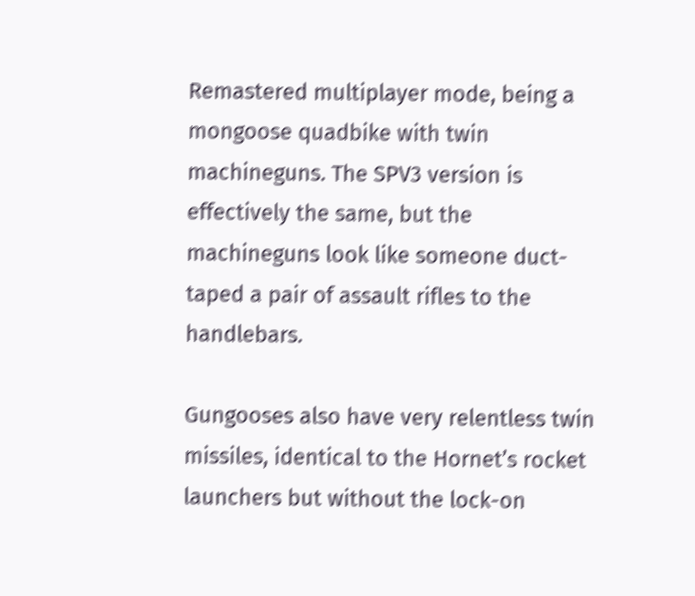Remastered multiplayer mode, being a mongoose quadbike with twin machineguns. The SPV3 version is effectively the same, but the machineguns look like someone duct-taped a pair of assault rifles to the handlebars.

Gungooses also have very relentless twin missiles, identical to the Hornet’s rocket launchers but without the lock-on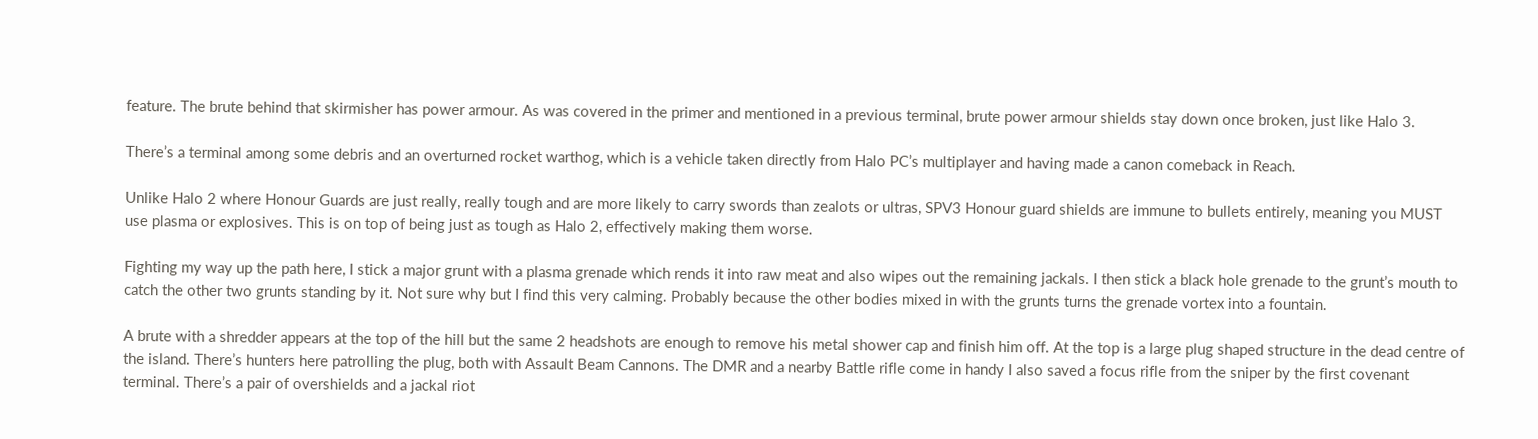feature. The brute behind that skirmisher has power armour. As was covered in the primer and mentioned in a previous terminal, brute power armour shields stay down once broken, just like Halo 3.

There’s a terminal among some debris and an overturned rocket warthog, which is a vehicle taken directly from Halo PC’s multiplayer and having made a canon comeback in Reach.

Unlike Halo 2 where Honour Guards are just really, really tough and are more likely to carry swords than zealots or ultras, SPV3 Honour guard shields are immune to bullets entirely, meaning you MUST use plasma or explosives. This is on top of being just as tough as Halo 2, effectively making them worse.

Fighting my way up the path here, I stick a major grunt with a plasma grenade which rends it into raw meat and also wipes out the remaining jackals. I then stick a black hole grenade to the grunt’s mouth to catch the other two grunts standing by it. Not sure why but I find this very calming. Probably because the other bodies mixed in with the grunts turns the grenade vortex into a fountain.

A brute with a shredder appears at the top of the hill but the same 2 headshots are enough to remove his metal shower cap and finish him off. At the top is a large plug shaped structure in the dead centre of the island. There’s hunters here patrolling the plug, both with Assault Beam Cannons. The DMR and a nearby Battle rifle come in handy I also saved a focus rifle from the sniper by the first covenant terminal. There’s a pair of overshields and a jackal riot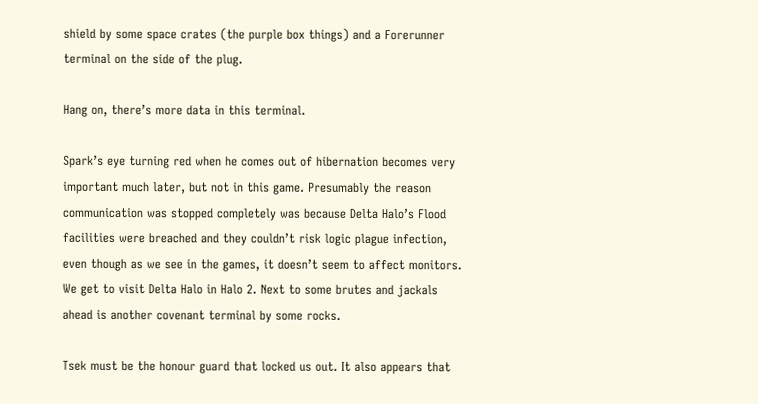shield by some space crates (the purple box things) and a Forerunner terminal on the side of the plug.

Hang on, there’s more data in this terminal.

Spark’s eye turning red when he comes out of hibernation becomes very important much later, but not in this game. Presumably the reason communication was stopped completely was because Delta Halo’s Flood facilities were breached and they couldn’t risk logic plague infection, even though as we see in the games, it doesn’t seem to affect monitors. We get to visit Delta Halo in Halo 2. Next to some brutes and jackals ahead is another covenant terminal by some rocks.

Tsek must be the honour guard that locked us out. It also appears that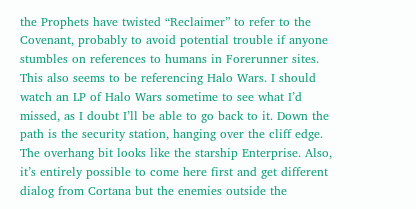the Prophets have twisted “Reclaimer” to refer to the Covenant, probably to avoid potential trouble if anyone stumbles on references to humans in Forerunner sites. This also seems to be referencing Halo Wars. I should watch an LP of Halo Wars sometime to see what I’d missed, as I doubt I’ll be able to go back to it. Down the path is the security station, hanging over the cliff edge. The overhang bit looks like the starship Enterprise. Also, it’s entirely possible to come here first and get different dialog from Cortana but the enemies outside the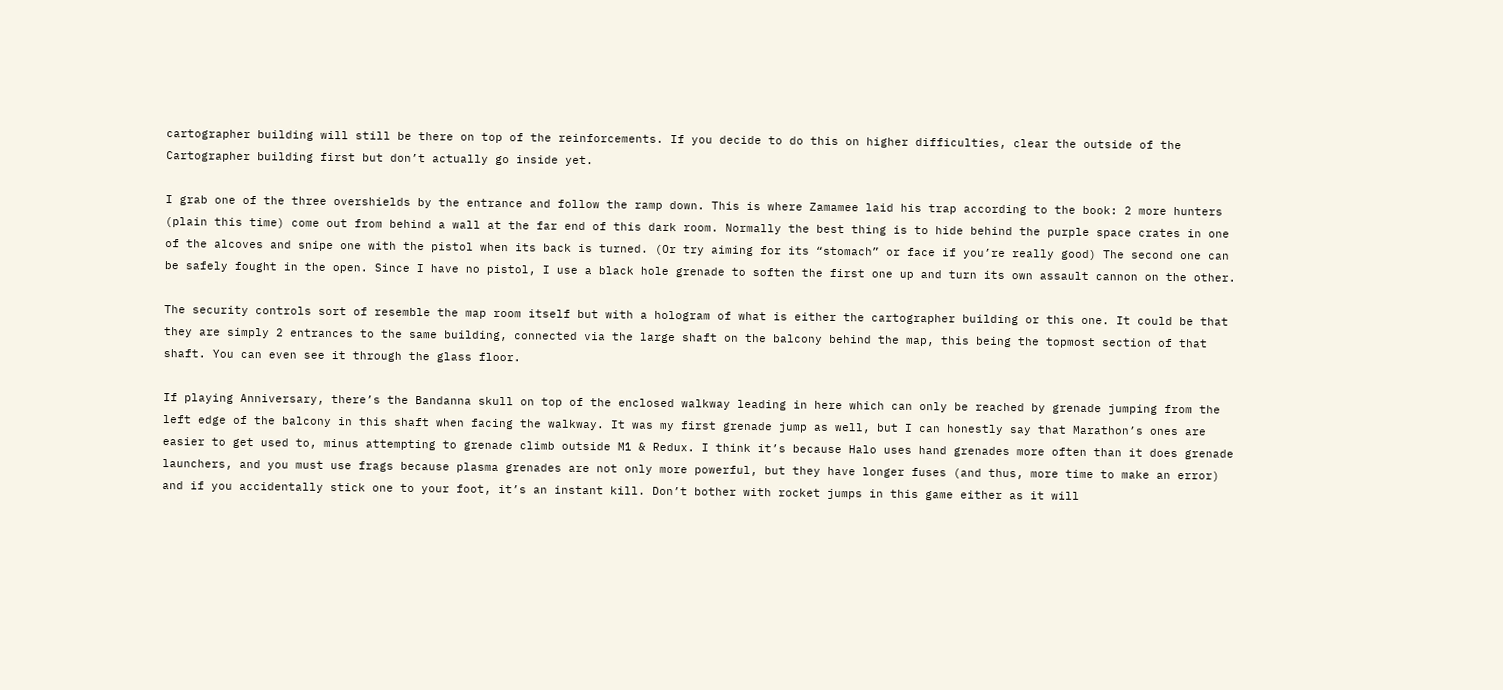cartographer building will still be there on top of the reinforcements. If you decide to do this on higher difficulties, clear the outside of the Cartographer building first but don’t actually go inside yet.

I grab one of the three overshields by the entrance and follow the ramp down. This is where Zamamee laid his trap according to the book: 2 more hunters (plain this time) come out from behind a wall at the far end of this dark room. Normally the best thing is to hide behind the purple space crates in one of the alcoves and snipe one with the pistol when its back is turned. (Or try aiming for its “stomach” or face if you’re really good) The second one can be safely fought in the open. Since I have no pistol, I use a black hole grenade to soften the first one up and turn its own assault cannon on the other.

The security controls sort of resemble the map room itself but with a hologram of what is either the cartographer building or this one. It could be that they are simply 2 entrances to the same building, connected via the large shaft on the balcony behind the map, this being the topmost section of that shaft. You can even see it through the glass floor.

If playing Anniversary, there’s the Bandanna skull on top of the enclosed walkway leading in here which can only be reached by grenade jumping from the left edge of the balcony in this shaft when facing the walkway. It was my first grenade jump as well, but I can honestly say that Marathon’s ones are easier to get used to, minus attempting to grenade climb outside M1 & Redux. I think it’s because Halo uses hand grenades more often than it does grenade launchers, and you must use frags because plasma grenades are not only more powerful, but they have longer fuses (and thus, more time to make an error) and if you accidentally stick one to your foot, it’s an instant kill. Don’t bother with rocket jumps in this game either as it will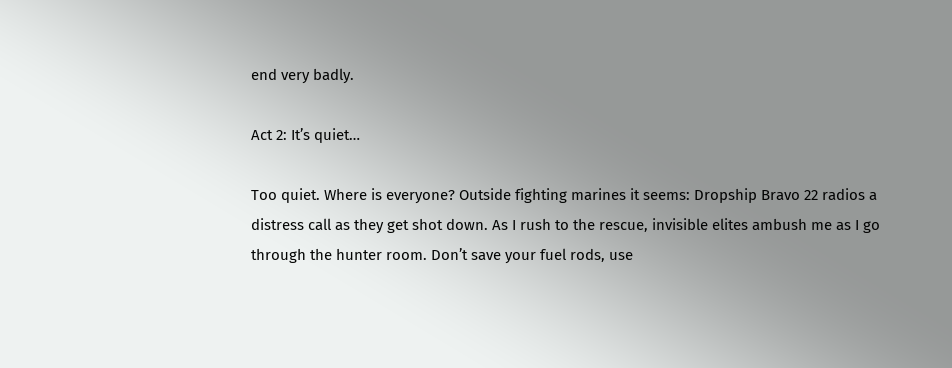end very badly.

Act 2: It’s quiet…

Too quiet. Where is everyone? Outside fighting marines it seems: Dropship Bravo 22 radios a distress call as they get shot down. As I rush to the rescue, invisible elites ambush me as I go through the hunter room. Don’t save your fuel rods, use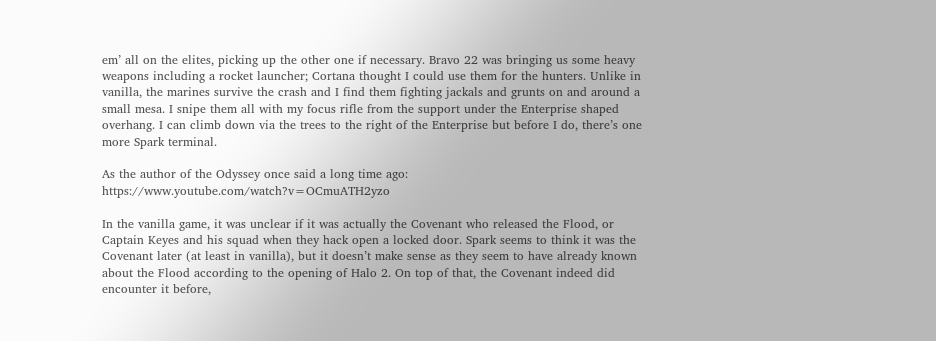em’ all on the elites, picking up the other one if necessary. Bravo 22 was bringing us some heavy weapons including a rocket launcher; Cortana thought I could use them for the hunters. Unlike in vanilla, the marines survive the crash and I find them fighting jackals and grunts on and around a small mesa. I snipe them all with my focus rifle from the support under the Enterprise shaped overhang. I can climb down via the trees to the right of the Enterprise but before I do, there’s one more Spark terminal.

As the author of the Odyssey once said a long time ago: https://www.youtube.com/watch?v=OCmuATH2yzo

In the vanilla game, it was unclear if it was actually the Covenant who released the Flood, or Captain Keyes and his squad when they hack open a locked door. Spark seems to think it was the Covenant later (at least in vanilla), but it doesn’t make sense as they seem to have already known about the Flood according to the opening of Halo 2. On top of that, the Covenant indeed did encounter it before,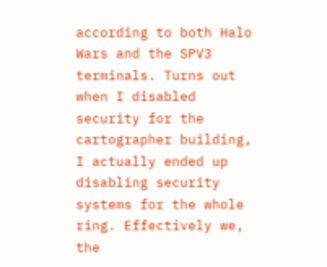according to both Halo Wars and the SPV3 terminals. Turns out when I disabled security for the cartographer building, I actually ended up disabling security systems for the whole ring. Effectively we, the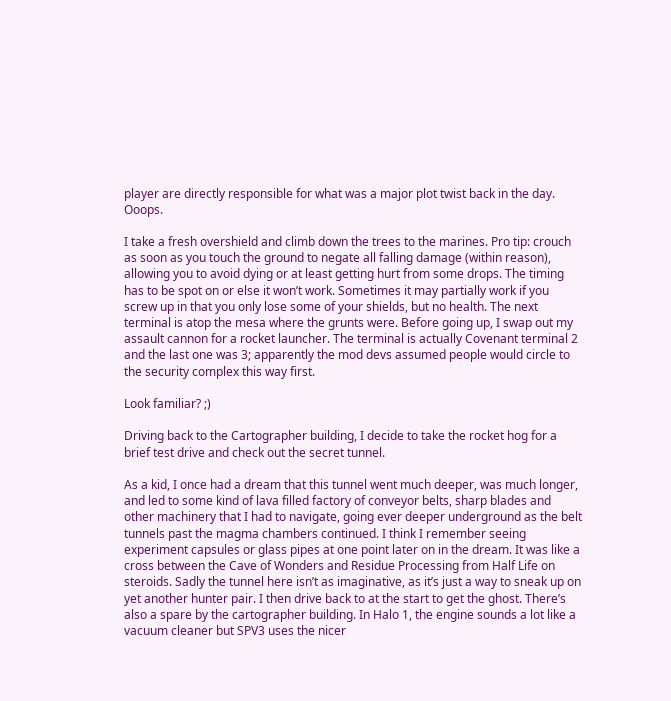player are directly responsible for what was a major plot twist back in the day. Ooops.

I take a fresh overshield and climb down the trees to the marines. Pro tip: crouch as soon as you touch the ground to negate all falling damage (within reason), allowing you to avoid dying or at least getting hurt from some drops. The timing has to be spot on or else it won’t work. Sometimes it may partially work if you screw up in that you only lose some of your shields, but no health. The next terminal is atop the mesa where the grunts were. Before going up, I swap out my assault cannon for a rocket launcher. The terminal is actually Covenant terminal 2 and the last one was 3; apparently the mod devs assumed people would circle to the security complex this way first.

Look familiar? ;)

Driving back to the Cartographer building, I decide to take the rocket hog for a brief test drive and check out the secret tunnel.

As a kid, I once had a dream that this tunnel went much deeper, was much longer, and led to some kind of lava filled factory of conveyor belts, sharp blades and other machinery that I had to navigate, going ever deeper underground as the belt tunnels past the magma chambers continued. I think I remember seeing experiment capsules or glass pipes at one point later on in the dream. It was like a cross between the Cave of Wonders and Residue Processing from Half Life on steroids. Sadly the tunnel here isn’t as imaginative, as it’s just a way to sneak up on yet another hunter pair. I then drive back to at the start to get the ghost. There’s also a spare by the cartographer building. In Halo 1, the engine sounds a lot like a vacuum cleaner but SPV3 uses the nicer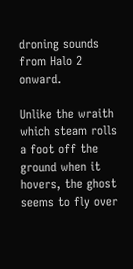droning sounds from Halo 2 onward.

Unlike the wraith which steam rolls a foot off the ground when it hovers, the ghost seems to fly over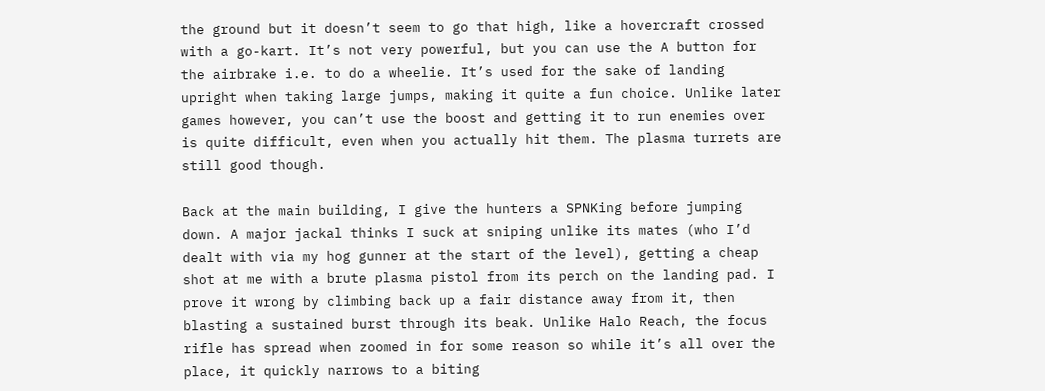the ground but it doesn’t seem to go that high, like a hovercraft crossed with a go-kart. It’s not very powerful, but you can use the A button for the airbrake i.e. to do a wheelie. It’s used for the sake of landing upright when taking large jumps, making it quite a fun choice. Unlike later games however, you can’t use the boost and getting it to run enemies over is quite difficult, even when you actually hit them. The plasma turrets are still good though.

Back at the main building, I give the hunters a SPNKing before jumping down. A major jackal thinks I suck at sniping unlike its mates (who I’d dealt with via my hog gunner at the start of the level), getting a cheap shot at me with a brute plasma pistol from its perch on the landing pad. I prove it wrong by climbing back up a fair distance away from it, then blasting a sustained burst through its beak. Unlike Halo Reach, the focus rifle has spread when zoomed in for some reason so while it’s all over the place, it quickly narrows to a biting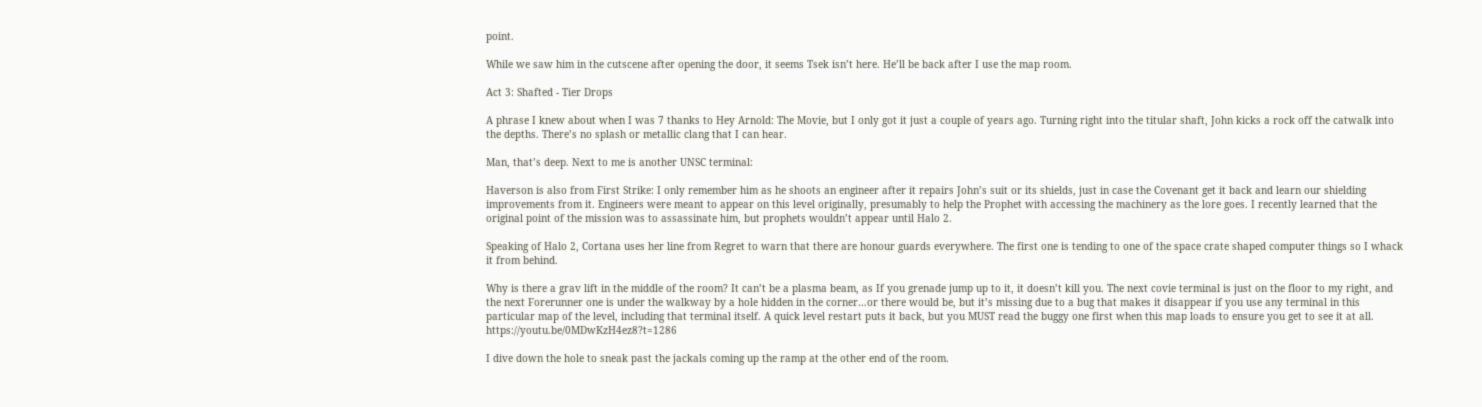point.

While we saw him in the cutscene after opening the door, it seems Tsek isn’t here. He’ll be back after I use the map room.

Act 3: Shafted - Tier Drops

A phrase I knew about when I was 7 thanks to Hey Arnold: The Movie, but I only got it just a couple of years ago. Turning right into the titular shaft, John kicks a rock off the catwalk into the depths. There’s no splash or metallic clang that I can hear.

Man, that’s deep. Next to me is another UNSC terminal:

Haverson is also from First Strike: I only remember him as he shoots an engineer after it repairs John’s suit or its shields, just in case the Covenant get it back and learn our shielding improvements from it. Engineers were meant to appear on this level originally, presumably to help the Prophet with accessing the machinery as the lore goes. I recently learned that the original point of the mission was to assassinate him, but prophets wouldn’t appear until Halo 2.

Speaking of Halo 2, Cortana uses her line from Regret to warn that there are honour guards everywhere. The first one is tending to one of the space crate shaped computer things so I whack it from behind.

Why is there a grav lift in the middle of the room? It can’t be a plasma beam, as If you grenade jump up to it, it doesn’t kill you. The next covie terminal is just on the floor to my right, and the next Forerunner one is under the walkway by a hole hidden in the corner…or there would be, but it’s missing due to a bug that makes it disappear if you use any terminal in this particular map of the level, including that terminal itself. A quick level restart puts it back, but you MUST read the buggy one first when this map loads to ensure you get to see it at all. https://youtu.be/0MDwKzH4ez8?t=1286

I dive down the hole to sneak past the jackals coming up the ramp at the other end of the room.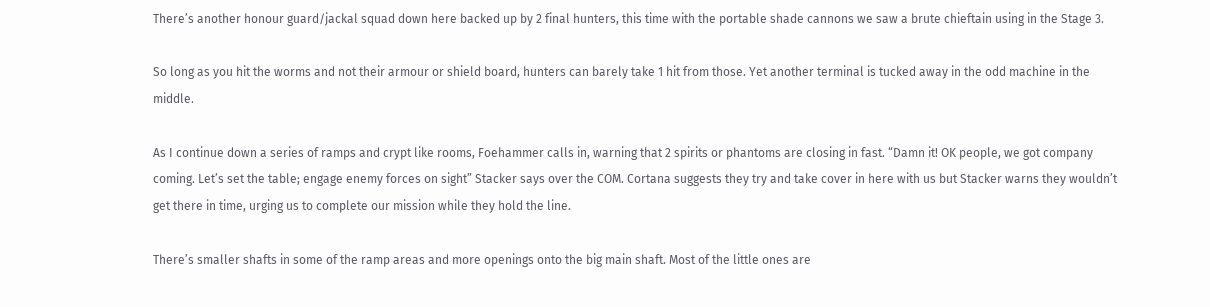There’s another honour guard/jackal squad down here backed up by 2 final hunters, this time with the portable shade cannons we saw a brute chieftain using in the Stage 3.

So long as you hit the worms and not their armour or shield board, hunters can barely take 1 hit from those. Yet another terminal is tucked away in the odd machine in the middle.

As I continue down a series of ramps and crypt like rooms, Foehammer calls in, warning that 2 spirits or phantoms are closing in fast. “Damn it! OK people, we got company coming. Let’s set the table; engage enemy forces on sight” Stacker says over the COM. Cortana suggests they try and take cover in here with us but Stacker warns they wouldn’t get there in time, urging us to complete our mission while they hold the line.

There’s smaller shafts in some of the ramp areas and more openings onto the big main shaft. Most of the little ones are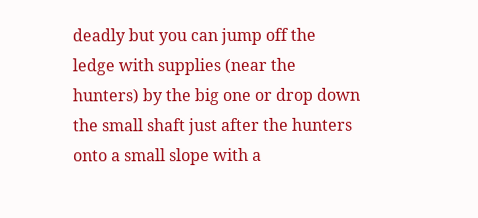deadly but you can jump off the ledge with supplies (near the hunters) by the big one or drop down the small shaft just after the hunters onto a small slope with a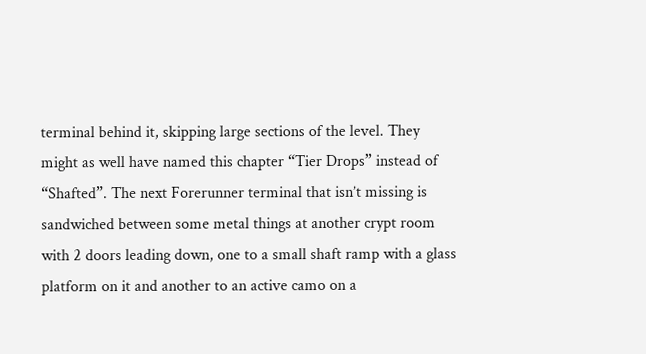terminal behind it, skipping large sections of the level. They might as well have named this chapter “Tier Drops” instead of “Shafted”. The next Forerunner terminal that isn’t missing is sandwiched between some metal things at another crypt room with 2 doors leading down, one to a small shaft ramp with a glass platform on it and another to an active camo on a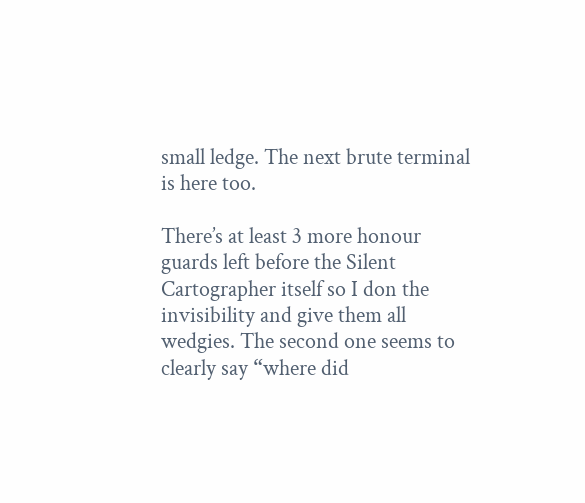small ledge. The next brute terminal is here too.

There’s at least 3 more honour guards left before the Silent Cartographer itself so I don the invisibility and give them all wedgies. The second one seems to clearly say “where did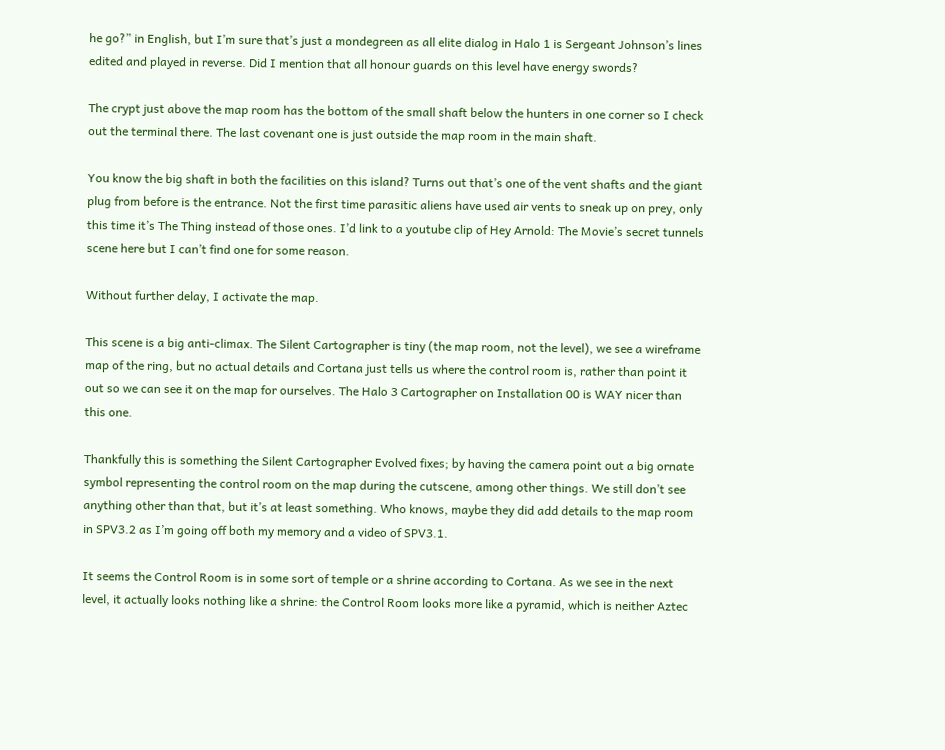he go?” in English, but I’m sure that’s just a mondegreen as all elite dialog in Halo 1 is Sergeant Johnson’s lines edited and played in reverse. Did I mention that all honour guards on this level have energy swords?

The crypt just above the map room has the bottom of the small shaft below the hunters in one corner so I check out the terminal there. The last covenant one is just outside the map room in the main shaft.

You know the big shaft in both the facilities on this island? Turns out that’s one of the vent shafts and the giant plug from before is the entrance. Not the first time parasitic aliens have used air vents to sneak up on prey, only this time it’s The Thing instead of those ones. I’d link to a youtube clip of Hey Arnold: The Movie’s secret tunnels scene here but I can’t find one for some reason.

Without further delay, I activate the map.

This scene is a big anti-climax. The Silent Cartographer is tiny (the map room, not the level), we see a wireframe map of the ring, but no actual details and Cortana just tells us where the control room is, rather than point it out so we can see it on the map for ourselves. The Halo 3 Cartographer on Installation 00 is WAY nicer than this one.

Thankfully this is something the Silent Cartographer Evolved fixes; by having the camera point out a big ornate symbol representing the control room on the map during the cutscene, among other things. We still don’t see anything other than that, but it’s at least something. Who knows, maybe they did add details to the map room in SPV3.2 as I’m going off both my memory and a video of SPV3.1.

It seems the Control Room is in some sort of temple or a shrine according to Cortana. As we see in the next level, it actually looks nothing like a shrine: the Control Room looks more like a pyramid, which is neither Aztec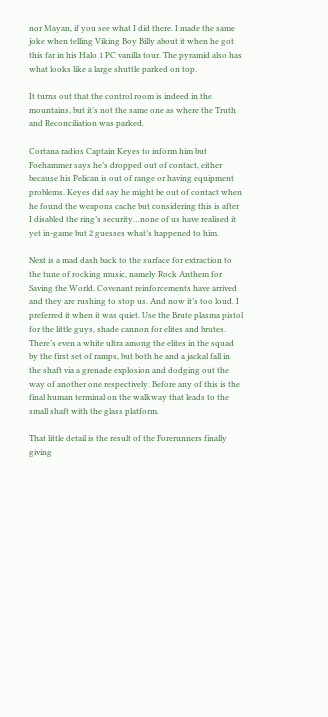nor Mayan, if you see what I did there. I made the same joke when telling Viking Boy Billy about it when he got this far in his Halo 1 PC vanilla tour. The pyramid also has what looks like a large shuttle parked on top.

It turns out that the control room is indeed in the mountains, but it’s not the same one as where the Truth and Reconciliation was parked.

Cortana radios Captain Keyes to inform him but Foehammer says he’s dropped out of contact, either because his Pelican is out of range or having equipment problems. Keyes did say he might be out of contact when he found the weapons cache but considering this is after I disabled the ring’s security…none of us have realised it yet in-game but 2 guesses what’s happened to him.

Next is a mad dash back to the surface for extraction to the tune of rocking music, namely Rock Anthem for Saving the World. Covenant reinforcements have arrived and they are rushing to stop us. And now it’s too loud. I preferred it when it was quiet. Use the Brute plasma pistol for the little guys, shade cannon for elites and brutes. There’s even a white ultra among the elites in the squad by the first set of ramps, but both he and a jackal fall in the shaft via a grenade explosion and dodging out the way of another one respectively. Before any of this is the final human terminal on the walkway that leads to the small shaft with the glass platform.

That little detail is the result of the Forerunners finally giving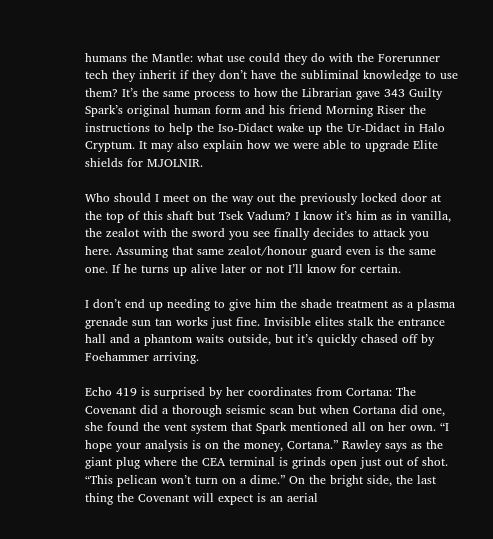humans the Mantle: what use could they do with the Forerunner tech they inherit if they don’t have the subliminal knowledge to use them? It’s the same process to how the Librarian gave 343 Guilty Spark’s original human form and his friend Morning Riser the instructions to help the Iso-Didact wake up the Ur-Didact in Halo Cryptum. It may also explain how we were able to upgrade Elite shields for MJOLNIR.

Who should I meet on the way out the previously locked door at the top of this shaft but Tsek Vadum? I know it’s him as in vanilla, the zealot with the sword you see finally decides to attack you here. Assuming that same zealot/honour guard even is the same one. If he turns up alive later or not I’ll know for certain.

I don’t end up needing to give him the shade treatment as a plasma grenade sun tan works just fine. Invisible elites stalk the entrance hall and a phantom waits outside, but it’s quickly chased off by Foehammer arriving.

Echo 419 is surprised by her coordinates from Cortana: The Covenant did a thorough seismic scan but when Cortana did one, she found the vent system that Spark mentioned all on her own. “I hope your analysis is on the money, Cortana.” Rawley says as the giant plug where the CEA terminal is grinds open just out of shot. “This pelican won’t turn on a dime.” On the bright side, the last thing the Covenant will expect is an aerial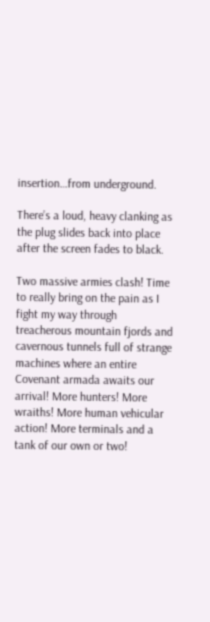insertion…from underground.

There’s a loud, heavy clanking as the plug slides back into place after the screen fades to black.

Two massive armies clash! Time to really bring on the pain as I fight my way through treacherous mountain fjords and cavernous tunnels full of strange machines where an entire Covenant armada awaits our arrival! More hunters! More wraiths! More human vehicular action! More terminals and a tank of our own or two!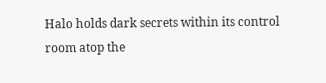Halo holds dark secrets within its control room atop the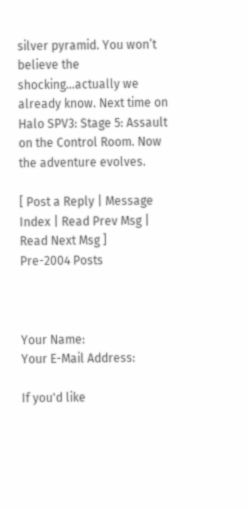silver pyramid. You won’t believe the shocking…actually we already know. Next time on Halo SPV3: Stage 5: Assault on the Control Room. Now the adventure evolves.

[ Post a Reply | Message Index | Read Prev Msg | Read Next Msg ]
Pre-2004 Posts



Your Name:
Your E-Mail Address:

If you'd like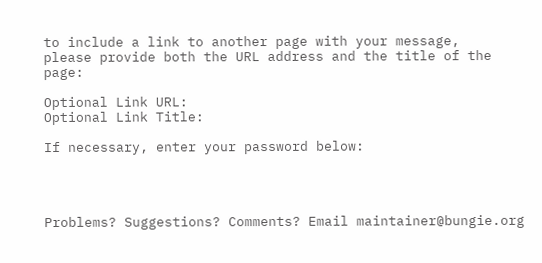to include a link to another page with your message,
please provide both the URL address and the title of the page:

Optional Link URL:
Optional Link Title:

If necessary, enter your password below:




Problems? Suggestions? Comments? Email maintainer@bungie.org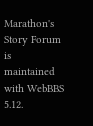Marathon's Story Forum is maintained with WebBBS 5.12.